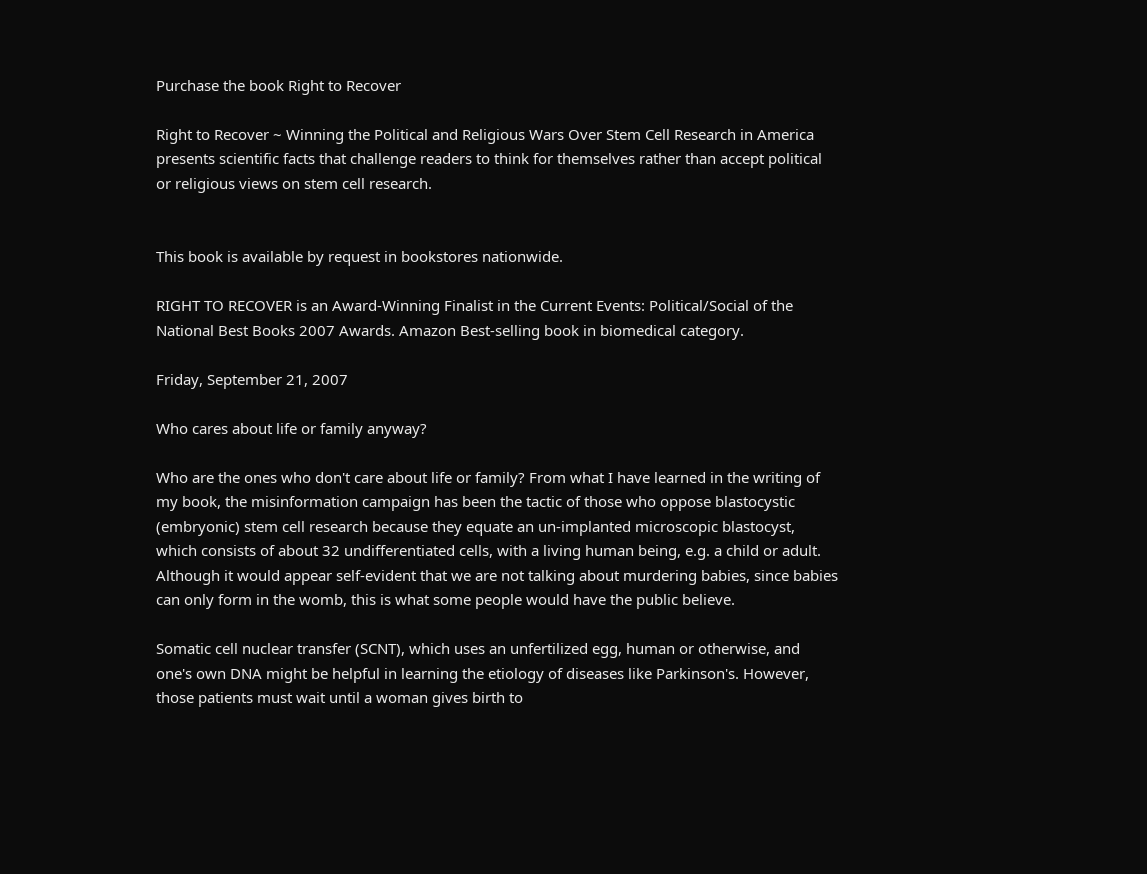Purchase the book Right to Recover

Right to Recover ~ Winning the Political and Religious Wars Over Stem Cell Research in America presents scientific facts that challenge readers to think for themselves rather than accept political or religious views on stem cell research.


This book is available by request in bookstores nationwide.

RIGHT TO RECOVER is an Award-Winning Finalist in the Current Events: Political/Social of the National Best Books 2007 Awards. Amazon Best-selling book in biomedical category.

Friday, September 21, 2007

Who cares about life or family anyway?

Who are the ones who don't care about life or family? From what I have learned in the writing of my book, the misinformation campaign has been the tactic of those who oppose blastocystic (embryonic) stem cell research because they equate an un-implanted microscopic blastocyst, which consists of about 32 undifferentiated cells, with a living human being, e.g. a child or adult.
Although it would appear self-evident that we are not talking about murdering babies, since babies can only form in the womb, this is what some people would have the public believe.

Somatic cell nuclear transfer (SCNT), which uses an unfertilized egg, human or otherwise, and one's own DNA might be helpful in learning the etiology of diseases like Parkinson's. However, those patients must wait until a woman gives birth to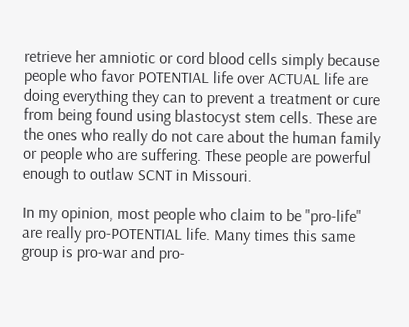retrieve her amniotic or cord blood cells simply because people who favor POTENTIAL life over ACTUAL life are doing everything they can to prevent a treatment or cure from being found using blastocyst stem cells. These are the ones who really do not care about the human family or people who are suffering. These people are powerful enough to outlaw SCNT in Missouri.

In my opinion, most people who claim to be "pro-life" are really pro-POTENTIAL life. Many times this same group is pro-war and pro-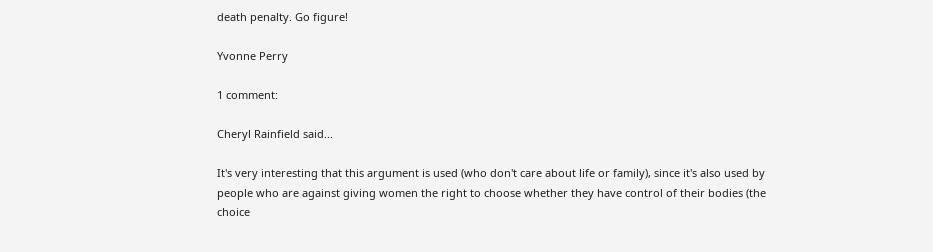death penalty. Go figure!

Yvonne Perry

1 comment:

Cheryl Rainfield said...

It's very interesting that this argument is used (who don't care about life or family), since it's also used by people who are against giving women the right to choose whether they have control of their bodies (the choice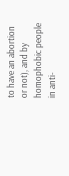to have an abortion or not), and by homophobic people in anti-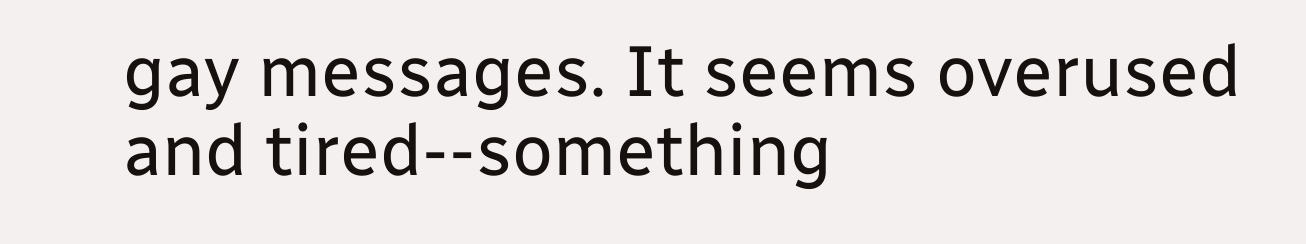gay messages. It seems overused and tired--something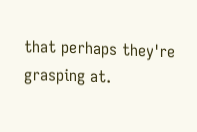that perhaps they're grasping at.